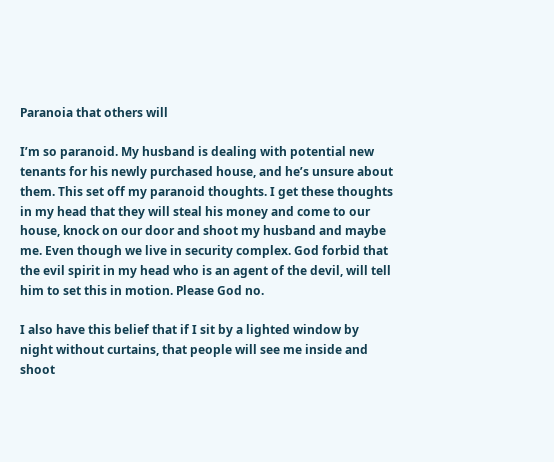Paranoia that others will

I’m so paranoid. My husband is dealing with potential new tenants for his newly purchased house, and he’s unsure about them. This set off my paranoid thoughts. I get these thoughts in my head that they will steal his money and come to our house, knock on our door and shoot my husband and maybe me. Even though we live in security complex. God forbid that the evil spirit in my head who is an agent of the devil, will tell him to set this in motion. Please God no.

I also have this belief that if I sit by a lighted window by night without curtains, that people will see me inside and shoot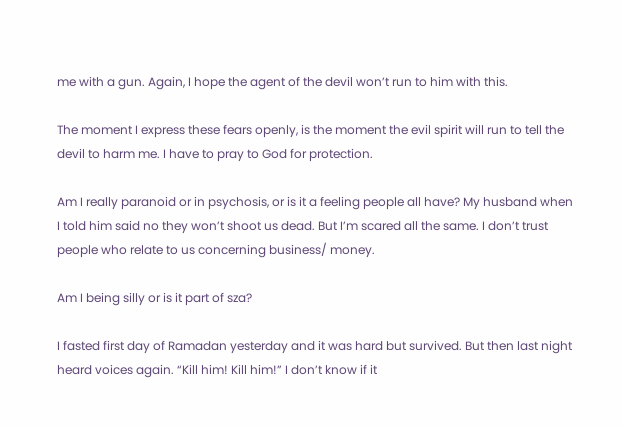me with a gun. Again, I hope the agent of the devil won’t run to him with this.

The moment I express these fears openly, is the moment the evil spirit will run to tell the devil to harm me. I have to pray to God for protection.

Am I really paranoid or in psychosis, or is it a feeling people all have? My husband when I told him said no they won’t shoot us dead. But I’m scared all the same. I don’t trust people who relate to us concerning business/ money.

Am I being silly or is it part of sza?

I fasted first day of Ramadan yesterday and it was hard but survived. But then last night heard voices again. “Kill him! Kill him!” I don’t know if it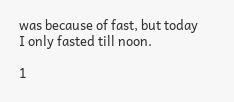was because of fast, but today I only fasted till noon.

1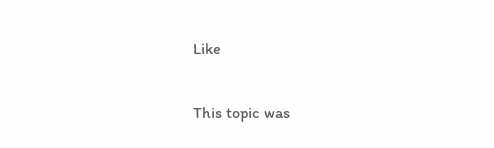Like

This topic was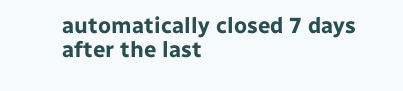automatically closed 7 days after the last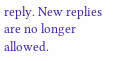reply. New replies are no longer allowed.